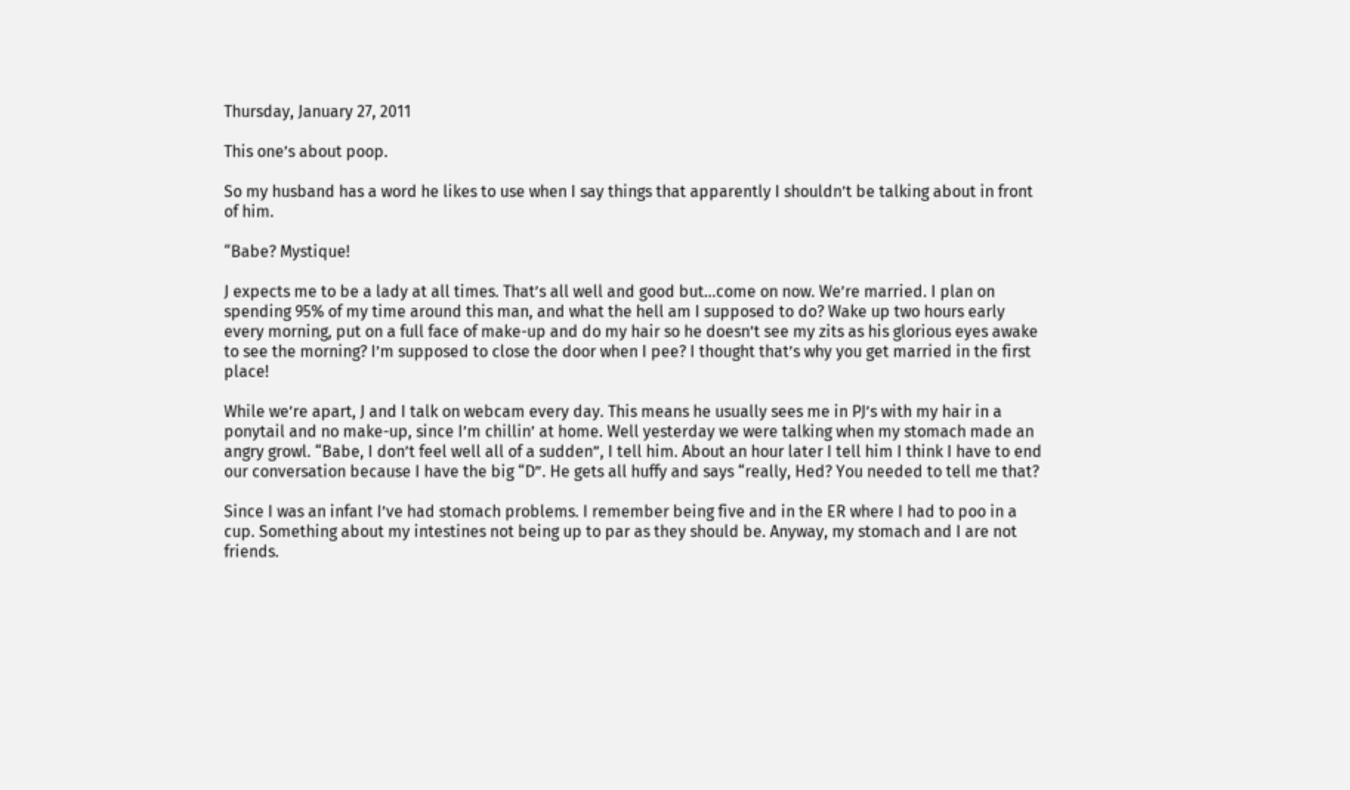Thursday, January 27, 2011

This one’s about poop.

So my husband has a word he likes to use when I say things that apparently I shouldn’t be talking about in front of him.

“Babe? Mystique!

J expects me to be a lady at all times. That’s all well and good but…come on now. We’re married. I plan on spending 95% of my time around this man, and what the hell am I supposed to do? Wake up two hours early every morning, put on a full face of make-up and do my hair so he doesn’t see my zits as his glorious eyes awake to see the morning? I’m supposed to close the door when I pee? I thought that’s why you get married in the first place!

While we’re apart, J and I talk on webcam every day. This means he usually sees me in PJ’s with my hair in a ponytail and no make-up, since I’m chillin’ at home. Well yesterday we were talking when my stomach made an angry growl. “Babe, I don’t feel well all of a sudden”, I tell him. About an hour later I tell him I think I have to end our conversation because I have the big “D”. He gets all huffy and says “really, Hed? You needed to tell me that?

Since I was an infant I’ve had stomach problems. I remember being five and in the ER where I had to poo in a cup. Something about my intestines not being up to par as they should be. Anyway, my stomach and I are not friends.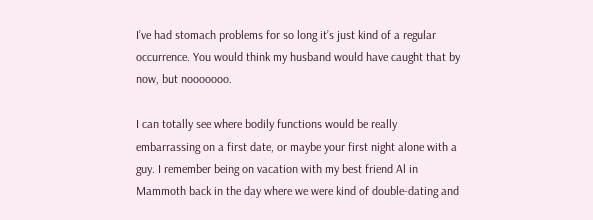I’ve had stomach problems for so long it’s just kind of a regular occurrence. You would think my husband would have caught that by now, but nooooooo.

I can totally see where bodily functions would be really embarrassing on a first date, or maybe your first night alone with a guy. I remember being on vacation with my best friend Al in Mammoth back in the day where we were kind of double-dating and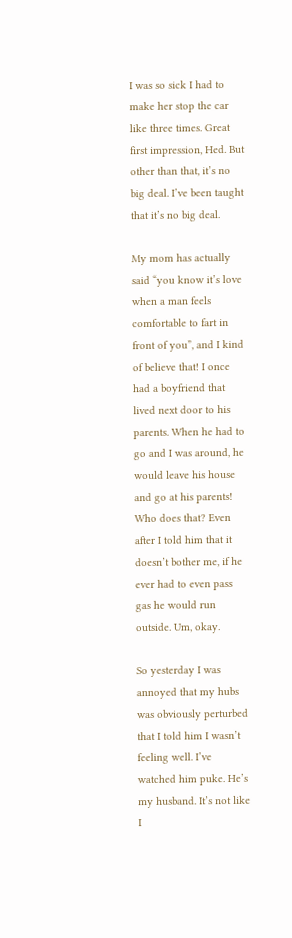I was so sick I had to make her stop the car like three times. Great first impression, Hed. But other than that, it’s no big deal. I’ve been taught that it’s no big deal.

My mom has actually said “you know it’s love when a man feels comfortable to fart in front of you”, and I kind of believe that! I once had a boyfriend that lived next door to his parents. When he had to go and I was around, he would leave his house and go at his parents! Who does that? Even after I told him that it doesn’t bother me, if he ever had to even pass gas he would run outside. Um, okay.

So yesterday I was annoyed that my hubs was obviously perturbed that I told him I wasn’t feeling well. I’ve watched him puke. He’s my husband. It’s not like I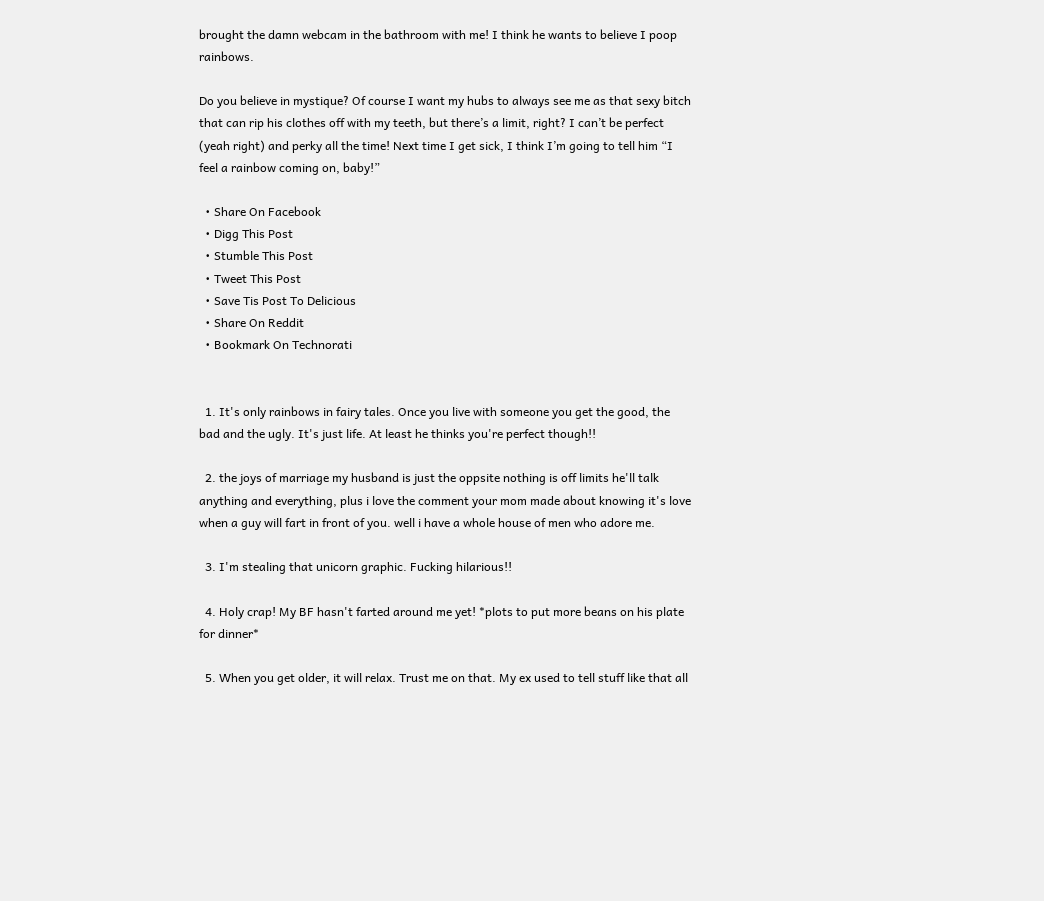brought the damn webcam in the bathroom with me! I think he wants to believe I poop rainbows.

Do you believe in mystique? Of course I want my hubs to always see me as that sexy bitch that can rip his clothes off with my teeth, but there’s a limit, right? I can’t be perfect (yeah right) and perky all the time! Next time I get sick, I think I’m going to tell him “I feel a rainbow coming on, baby!”

  • Share On Facebook
  • Digg This Post
  • Stumble This Post
  • Tweet This Post
  • Save Tis Post To Delicious
  • Share On Reddit
  • Bookmark On Technorati


  1. It's only rainbows in fairy tales. Once you live with someone you get the good, the bad and the ugly. It's just life. At least he thinks you're perfect though!!

  2. the joys of marriage my husband is just the oppsite nothing is off limits he'll talk anything and everything, plus i love the comment your mom made about knowing it's love when a guy will fart in front of you. well i have a whole house of men who adore me.

  3. I'm stealing that unicorn graphic. Fucking hilarious!!

  4. Holy crap! My BF hasn't farted around me yet! *plots to put more beans on his plate for dinner*

  5. When you get older, it will relax. Trust me on that. My ex used to tell stuff like that all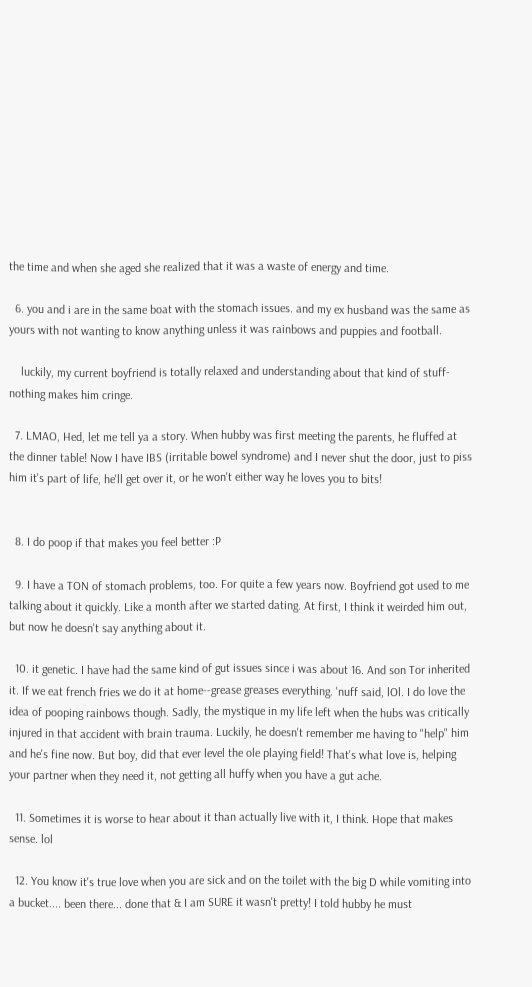the time and when she aged she realized that it was a waste of energy and time.

  6. you and i are in the same boat with the stomach issues. and my ex husband was the same as yours with not wanting to know anything unless it was rainbows and puppies and football.

    luckily, my current boyfriend is totally relaxed and understanding about that kind of stuff- nothing makes him cringe.

  7. LMAO, Hed, let me tell ya a story. When hubby was first meeting the parents, he fluffed at the dinner table! Now I have IBS (irritable bowel syndrome) and I never shut the door, just to piss him it's part of life, he'll get over it, or he won't either way he loves you to bits!


  8. I do poop if that makes you feel better :P

  9. I have a TON of stomach problems, too. For quite a few years now. Boyfriend got used to me talking about it quickly. Like a month after we started dating. At first, I think it weirded him out, but now he doesn't say anything about it.

  10. it genetic. I have had the same kind of gut issues since i was about 16. And son Tor inherited it. If we eat french fries we do it at home--grease greases everything. 'nuff said, lOl. I do love the idea of pooping rainbows though. Sadly, the mystique in my life left when the hubs was critically injured in that accident with brain trauma. Luckily, he doesn't remember me having to "help" him and he's fine now. But boy, did that ever level the ole playing field! That's what love is, helping your partner when they need it, not getting all huffy when you have a gut ache.

  11. Sometimes it is worse to hear about it than actually live with it, I think. Hope that makes sense. lol

  12. You know it's true love when you are sick and on the toilet with the big D while vomiting into a bucket.... been there... done that & I am SURE it wasn't pretty! I told hubby he must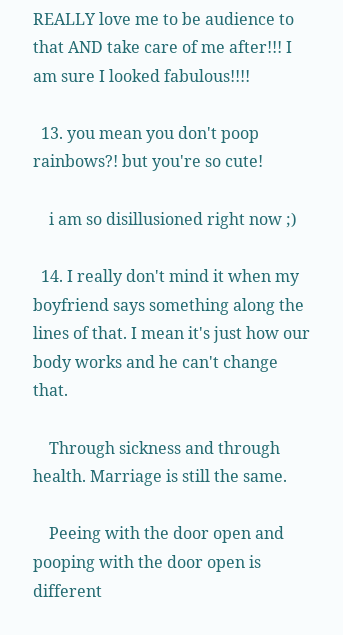REALLY love me to be audience to that AND take care of me after!!! I am sure I looked fabulous!!!!

  13. you mean you don't poop rainbows?! but you're so cute!

    i am so disillusioned right now ;)

  14. I really don't mind it when my boyfriend says something along the lines of that. I mean it's just how our body works and he can't change that.

    Through sickness and through health. Marriage is still the same.

    Peeing with the door open and pooping with the door open is different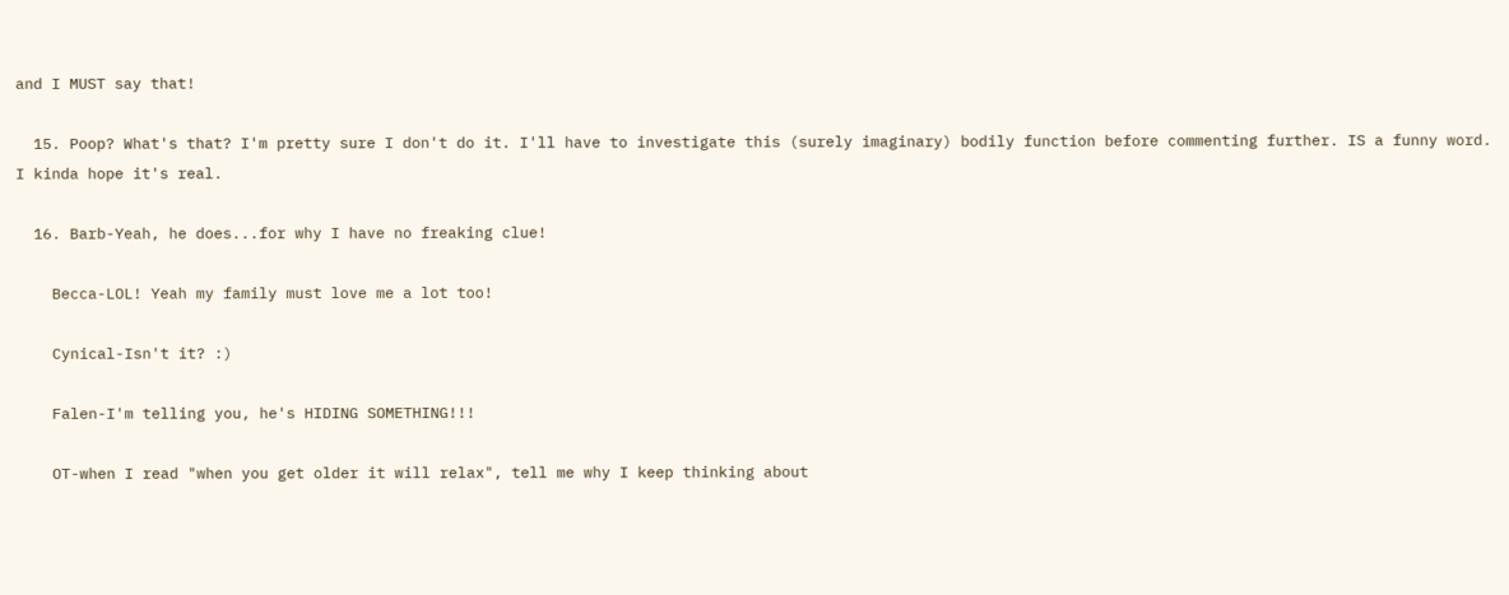and I MUST say that!

  15. Poop? What's that? I'm pretty sure I don't do it. I'll have to investigate this (surely imaginary) bodily function before commenting further. IS a funny word. I kinda hope it's real.

  16. Barb-Yeah, he does...for why I have no freaking clue!

    Becca-LOL! Yeah my family must love me a lot too!

    Cynical-Isn't it? :)

    Falen-I'm telling you, he's HIDING SOMETHING!!!

    OT-when I read "when you get older it will relax", tell me why I keep thinking about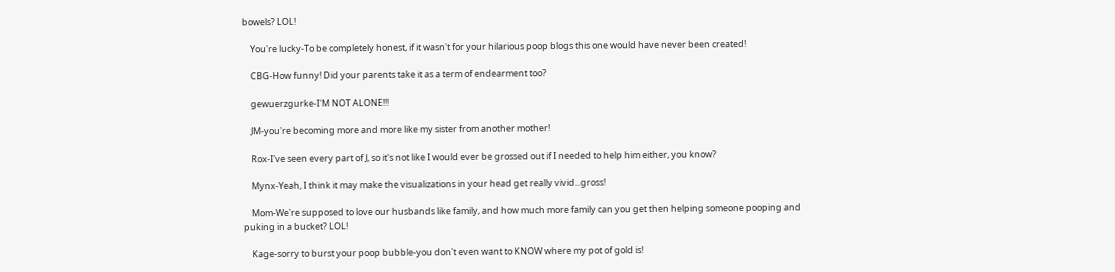bowels? LOL!

    You're lucky-To be completely honest, if it wasn't for your hilarious poop blogs this one would have never been created!

    CBG-How funny! Did your parents take it as a term of endearment too?

    gewuerzgurke-I'M NOT ALONE!!!

    JM-you're becoming more and more like my sister from another mother!

    Rox-I've seen every part of J, so it's not like I would ever be grossed out if I needed to help him either, you know?

    Mynx-Yeah, I think it may make the visualizations in your head get really vivid...gross!

    Mom-We're supposed to love our husbands like family, and how much more family can you get then helping someone pooping and puking in a bucket? LOL!

    Kage-sorry to burst your poop bubble-you don't even want to KNOW where my pot of gold is!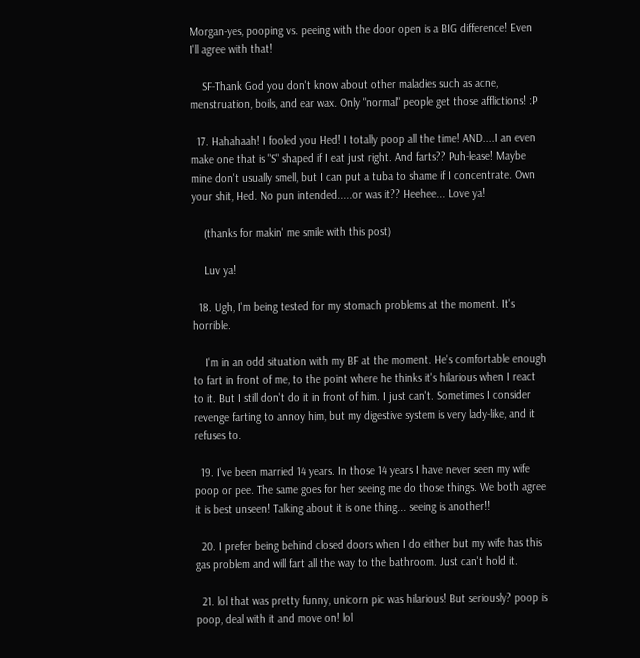Morgan-yes, pooping vs. peeing with the door open is a BIG difference! Even I'll agree with that!

    SF-Thank God you don't know about other maladies such as acne, menstruation, boils, and ear wax. Only "normal" people get those afflictions! :P

  17. Hahahaah! I fooled you Hed! I totally poop all the time! AND....I an even make one that is "S" shaped if I eat just right. And farts?? Puh-lease! Maybe mine don't usually smell, but I can put a tuba to shame if I concentrate. Own your shit, Hed. No pun intended.....or was it?? Heehee... Love ya!

    (thanks for makin' me smile with this post)

    Luv ya!

  18. Ugh, I'm being tested for my stomach problems at the moment. It's horrible.

    I'm in an odd situation with my BF at the moment. He's comfortable enough to fart in front of me, to the point where he thinks it's hilarious when I react to it. But I still don't do it in front of him. I just can't. Sometimes I consider revenge farting to annoy him, but my digestive system is very lady-like, and it refuses to.

  19. I've been married 14 years. In those 14 years I have never seen my wife poop or pee. The same goes for her seeing me do those things. We both agree it is best unseen! Talking about it is one thing... seeing is another!!

  20. I prefer being behind closed doors when I do either but my wife has this gas problem and will fart all the way to the bathroom. Just can't hold it.

  21. lol that was pretty funny, unicorn pic was hilarious! But seriously? poop is poop, deal with it and move on! lol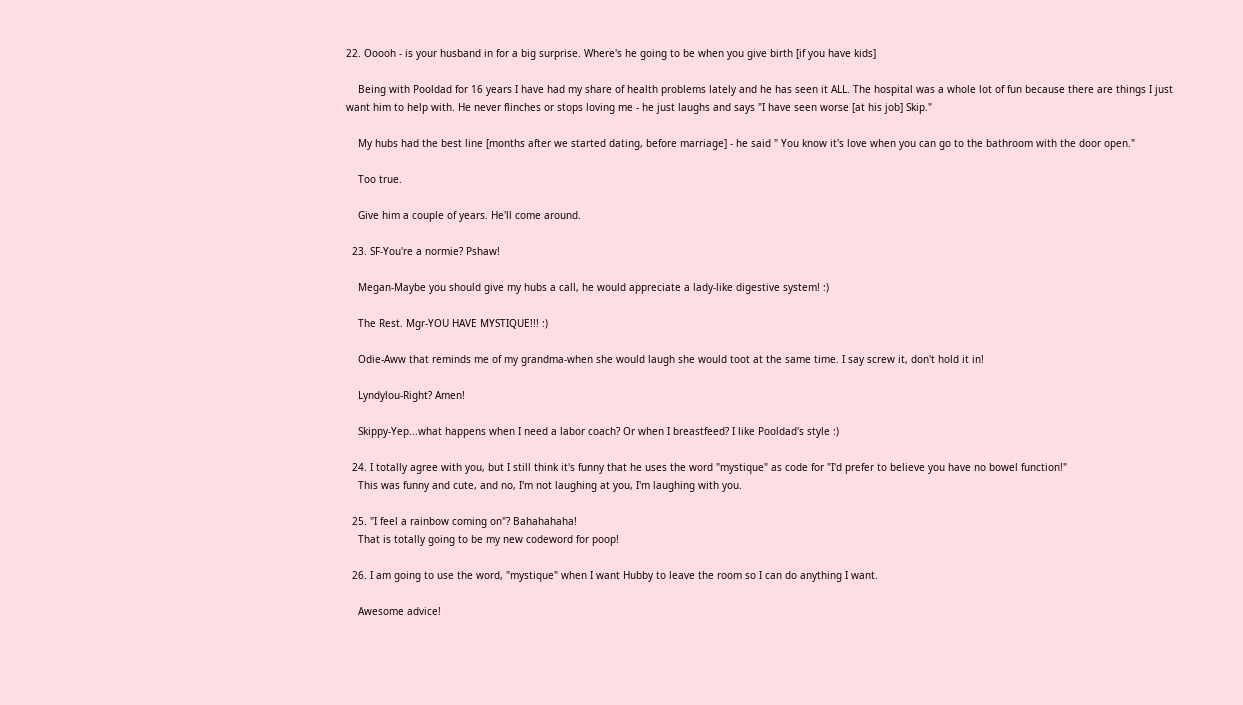22. Ooooh - is your husband in for a big surprise. Where's he going to be when you give birth [if you have kids]

    Being with Pooldad for 16 years I have had my share of health problems lately and he has seen it ALL. The hospital was a whole lot of fun because there are things I just want him to help with. He never flinches or stops loving me - he just laughs and says "I have seen worse [at his job] Skip."

    My hubs had the best line [months after we started dating, before marriage] - he said " You know it's love when you can go to the bathroom with the door open."

    Too true.

    Give him a couple of years. He'll come around.

  23. SF-You're a normie? Pshaw!

    Megan-Maybe you should give my hubs a call, he would appreciate a lady-like digestive system! :)

    The Rest. Mgr-YOU HAVE MYSTIQUE!!! :)

    Odie-Aww that reminds me of my grandma-when she would laugh she would toot at the same time. I say screw it, don't hold it in!

    Lyndylou-Right? Amen!

    Skippy-Yep...what happens when I need a labor coach? Or when I breastfeed? I like Pooldad's style :)

  24. I totally agree with you, but I still think it's funny that he uses the word "mystique" as code for "I'd prefer to believe you have no bowel function!"
    This was funny and cute, and no, I'm not laughing at you, I'm laughing with you.

  25. "I feel a rainbow coming on"? Bahahahaha!
    That is totally going to be my new codeword for poop!

  26. I am going to use the word, "mystique" when I want Hubby to leave the room so I can do anything I want.

    Awesome advice!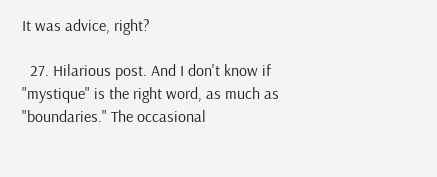It was advice, right?

  27. Hilarious post. And I don't know if "mystique" is the right word, as much as "boundaries." The occasional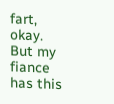fart, okay. But my fiance has this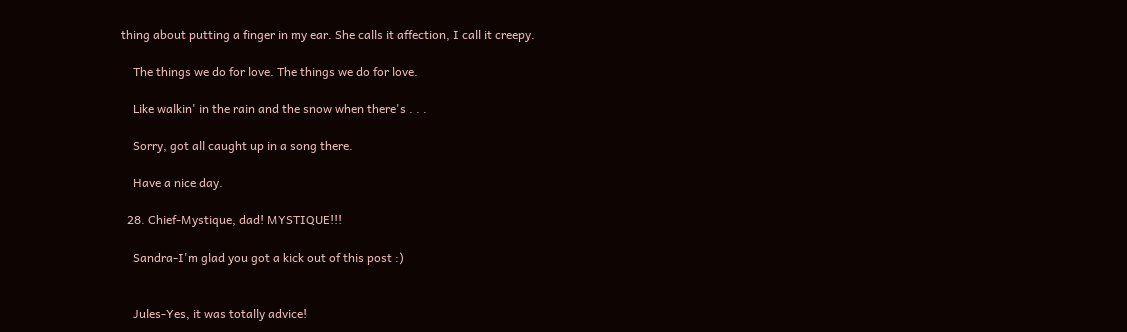thing about putting a finger in my ear. She calls it affection, I call it creepy.

    The things we do for love. The things we do for love.

    Like walkin' in the rain and the snow when there's . . .

    Sorry, got all caught up in a song there.

    Have a nice day.

  28. Chief-Mystique, dad! MYSTIQUE!!!

    Sandra-I'm glad you got a kick out of this post :)


    Jules-Yes, it was totally advice!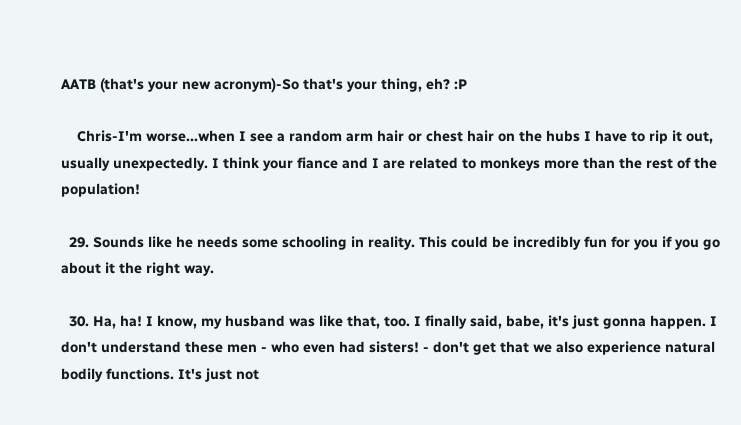AATB (that's your new acronym)-So that's your thing, eh? :P

    Chris-I'm worse...when I see a random arm hair or chest hair on the hubs I have to rip it out, usually unexpectedly. I think your fiance and I are related to monkeys more than the rest of the population!

  29. Sounds like he needs some schooling in reality. This could be incredibly fun for you if you go about it the right way.

  30. Ha, ha! I know, my husband was like that, too. I finally said, babe, it's just gonna happen. I don't understand these men - who even had sisters! - don't get that we also experience natural bodily functions. It's just not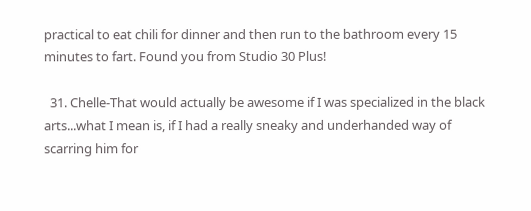practical to eat chili for dinner and then run to the bathroom every 15 minutes to fart. Found you from Studio 30 Plus!

  31. Chelle-That would actually be awesome if I was specialized in the black arts...what I mean is, if I had a really sneaky and underhanded way of scarring him for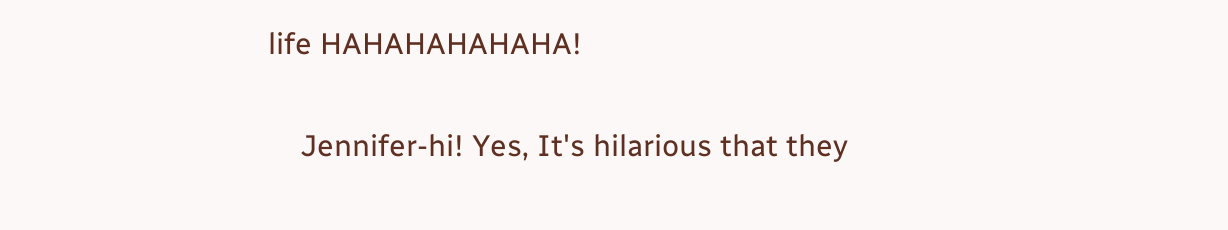life HAHAHAHAHAHA!

    Jennifer-hi! Yes, It's hilarious that they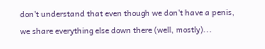don't understand that even though we don't have a penis, we share everything else down there (well, mostly)...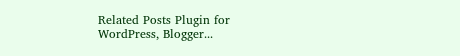Related Posts Plugin for WordPress, Blogger...